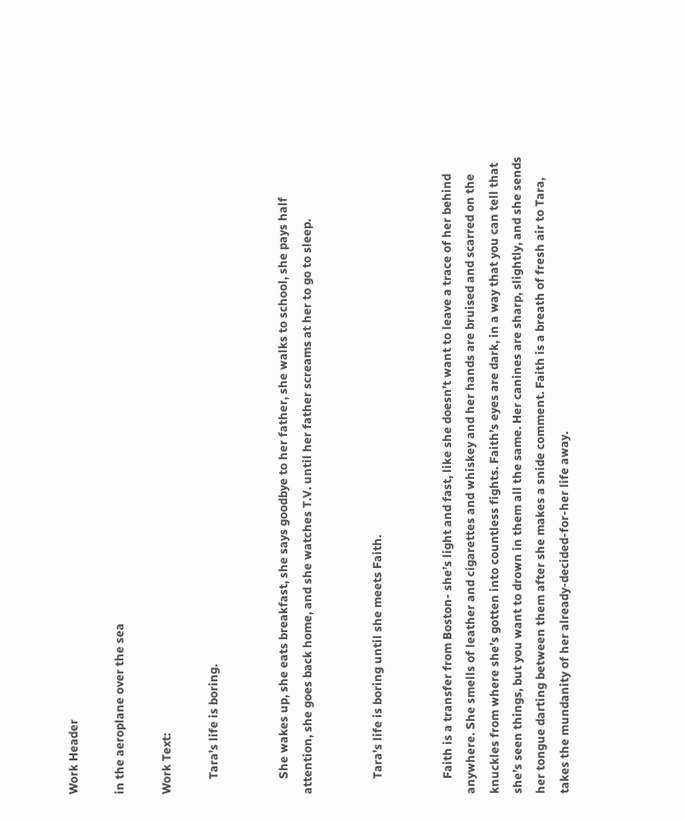Work Header

in the aeroplane over the sea

Work Text:

     Tara’s life is boring.


     She wakes up, she eats breakfast, she says goodbye to her father, she walks to school, she pays half attention, she goes back home, and she watches T.V. until her father screams at her to go to sleep.


     Tara’s life is boring until she meets Faith.


     Faith is a transfer from Boston- she’s light and fast, like she doesn’t want to leave a trace of her behind anywhere. She smells of leather and cigarettes and whiskey and her hands are bruised and scarred on the knuckles from where she’s gotten into countless fights. Faith’s eyes are dark, in a way that you can tell that she’s seen things, but you want to drown in them all the same. Her canines are sharp, slightly, and she sends her tongue darting between them after she makes a snide comment. Faith is a breath of fresh air to Tara, takes the mundanity of her already-decided-for-her life away.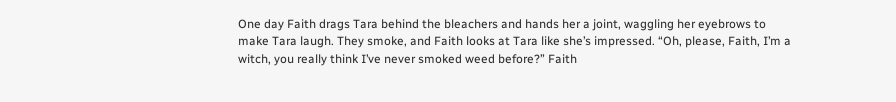One day Faith drags Tara behind the bleachers and hands her a joint, waggling her eyebrows to make Tara laugh. They smoke, and Faith looks at Tara like she’s impressed. “Oh, please, Faith, I’m a witch, you really think I’ve never smoked weed before?” Faith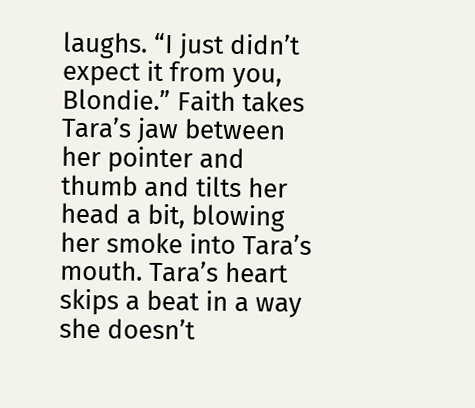laughs. “I just didn’t expect it from you, Blondie.” Faith takes Tara’s jaw between her pointer and thumb and tilts her head a bit, blowing her smoke into Tara’s mouth. Tara’s heart skips a beat in a way she doesn’t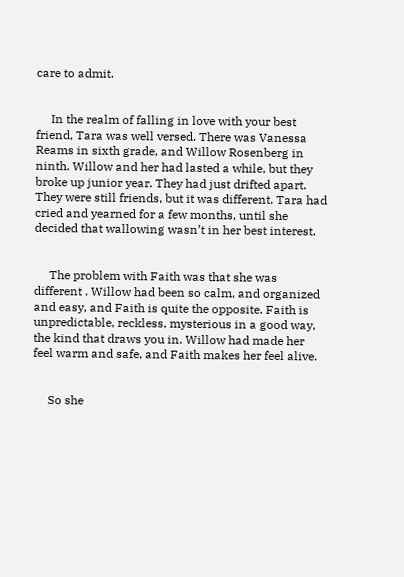care to admit.


     In the realm of falling in love with your best friend, Tara was well versed. There was Vanessa Reams in sixth grade, and Willow Rosenberg in ninth. Willow and her had lasted a while, but they broke up junior year. They had just drifted apart. They were still friends, but it was different. Tara had cried and yearned for a few months, until she decided that wallowing wasn’t in her best interest.


     The problem with Faith was that she was different . Willow had been so calm, and organized and easy, and Faith is quite the opposite. Faith is unpredictable, reckless, mysterious in a good way, the kind that draws you in. Willow had made her feel warm and safe, and Faith makes her feel alive.


     So she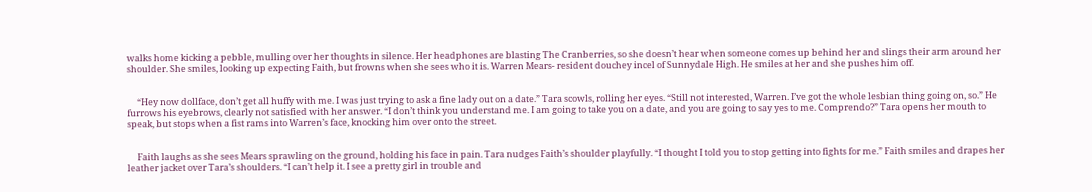walks home kicking a pebble, mulling over her thoughts in silence. Her headphones are blasting The Cranberries, so she doesn’t hear when someone comes up behind her and slings their arm around her shoulder. She smiles, looking up expecting Faith, but frowns when she sees who it is. Warren Mears- resident douchey incel of Sunnydale High. He smiles at her and she pushes him off.


     “Hey now dollface, don’t get all huffy with me. I was just trying to ask a fine lady out on a date.” Tara scowls, rolling her eyes. “Still not interested, Warren. I’ve got the whole lesbian thing going on, so.” He furrows his eyebrows, clearly not satisfied with her answer. “I don’t think you understand me. I am going to take you on a date, and you are going to say yes to me. Comprendo?” Tara opens her mouth to speak, but stops when a fist rams into Warren’s face, knocking him over onto the street.


     Faith laughs as she sees Mears sprawling on the ground, holding his face in pain. Tara nudges Faith’s shoulder playfully. “I thought I told you to stop getting into fights for me.” Faith smiles and drapes her leather jacket over Tara’s shoulders. “I can’t help it. I see a pretty girl in trouble and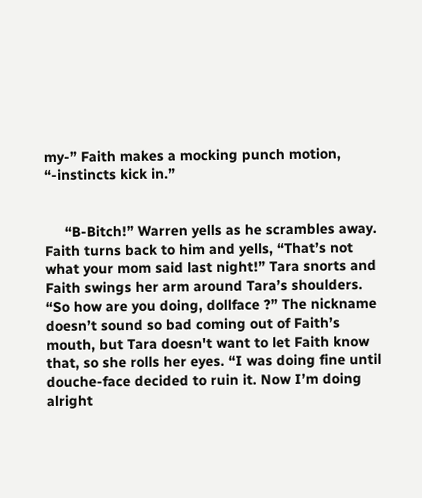my-” Faith makes a mocking punch motion, “-instincts kick in.”


     “B-Bitch!” Warren yells as he scrambles away. Faith turns back to him and yells, “That’s not what your mom said last night!” Tara snorts and Faith swings her arm around Tara’s shoulders. “So how are you doing, dollface ?” The nickname doesn’t sound so bad coming out of Faith’s mouth, but Tara doesn't want to let Faith know that, so she rolls her eyes. “I was doing fine until douche-face decided to ruin it. Now I’m doing alright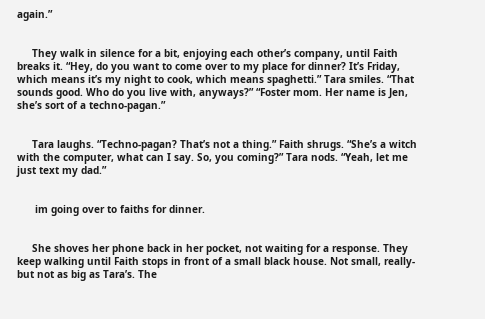again.”


     They walk in silence for a bit, enjoying each other’s company, until Faith breaks it. “Hey, do you want to come over to my place for dinner? It’s Friday, which means it’s my night to cook, which means spaghetti.” Tara smiles. “That sounds good. Who do you live with, anyways?” “Foster mom. Her name is Jen, she’s sort of a techno-pagan.”


     Tara laughs. “Techno-pagan? That’s not a thing.” Faith shrugs. “She’s a witch with the computer, what can I say. So, you coming?” Tara nods. “Yeah, let me just text my dad.”


      im going over to faiths for dinner.


     She shoves her phone back in her pocket, not waiting for a response. They keep walking until Faith stops in front of a small black house. Not small, really- but not as big as Tara’s. The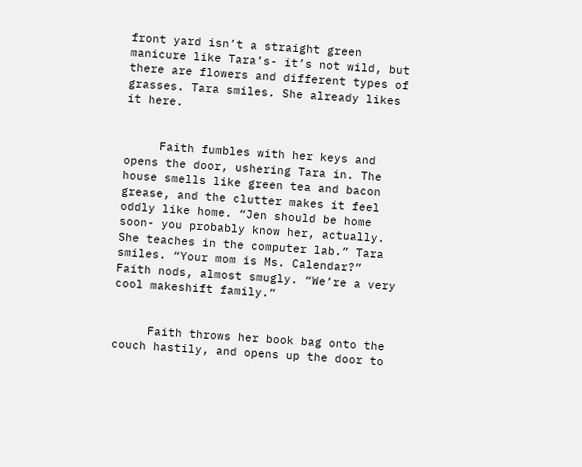front yard isn’t a straight green manicure like Tara’s- it’s not wild, but there are flowers and different types of grasses. Tara smiles. She already likes it here.


     Faith fumbles with her keys and opens the door, ushering Tara in. The house smells like green tea and bacon grease, and the clutter makes it feel oddly like home. “Jen should be home soon- you probably know her, actually. She teaches in the computer lab.” Tara smiles. “Your mom is Ms. Calendar?” Faith nods, almost smugly. “We’re a very cool makeshift family.”


     Faith throws her book bag onto the couch hastily, and opens up the door to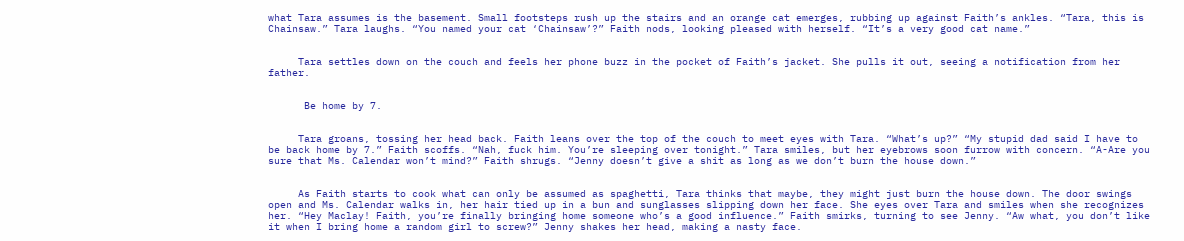what Tara assumes is the basement. Small footsteps rush up the stairs and an orange cat emerges, rubbing up against Faith’s ankles. “Tara, this is Chainsaw.” Tara laughs. “You named your cat ‘Chainsaw’?” Faith nods, looking pleased with herself. “It’s a very good cat name.”


     Tara settles down on the couch and feels her phone buzz in the pocket of Faith’s jacket. She pulls it out, seeing a notification from her father.


      Be home by 7.


     Tara groans, tossing her head back. Faith leans over the top of the couch to meet eyes with Tara. “What’s up?” “My stupid dad said I have to be back home by 7.” Faith scoffs. “Nah, fuck him. You’re sleeping over tonight.” Tara smiles, but her eyebrows soon furrow with concern. “A-Are you sure that Ms. Calendar won’t mind?” Faith shrugs. “Jenny doesn’t give a shit as long as we don’t burn the house down.”


     As Faith starts to cook what can only be assumed as spaghetti, Tara thinks that maybe, they might just burn the house down. The door swings open and Ms. Calendar walks in, her hair tied up in a bun and sunglasses slipping down her face. She eyes over Tara and smiles when she recognizes her. “Hey Maclay! Faith, you’re finally bringing home someone who’s a good influence.” Faith smirks, turning to see Jenny. “Aw what, you don’t like it when I bring home a random girl to screw?” Jenny shakes her head, making a nasty face.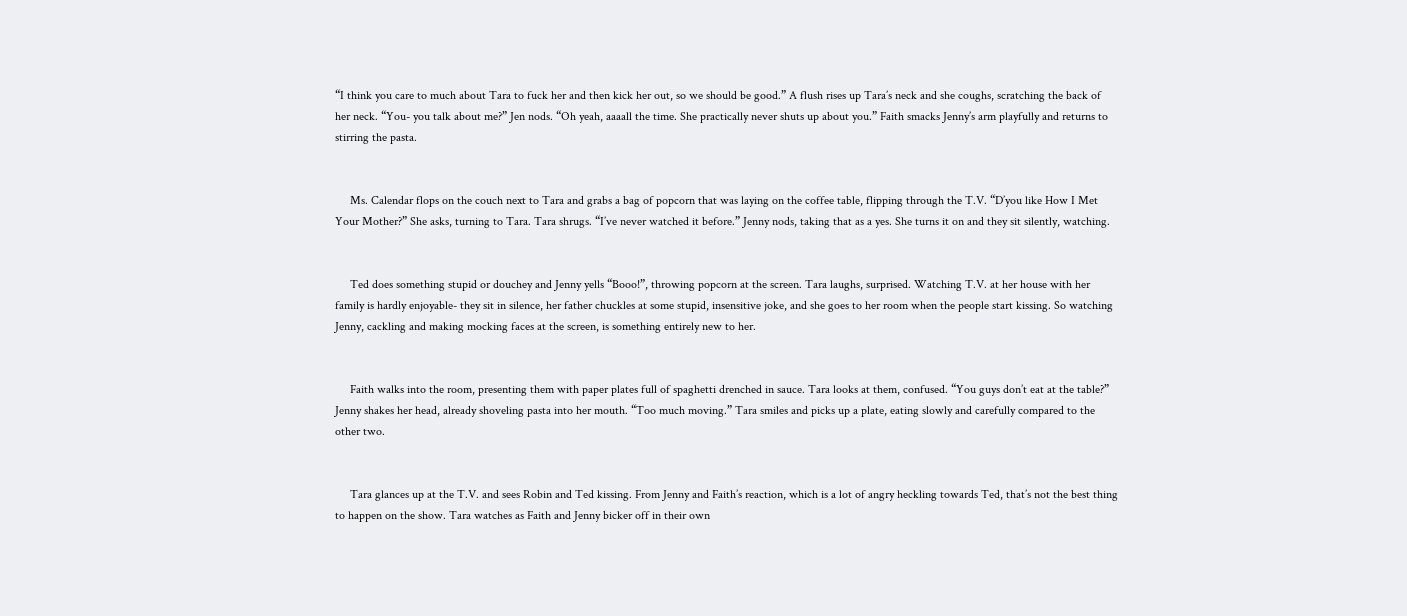“I think you care to much about Tara to fuck her and then kick her out, so we should be good.” A flush rises up Tara’s neck and she coughs, scratching the back of her neck. “You- you talk about me?” Jen nods. “Oh yeah, aaaall the time. She practically never shuts up about you.” Faith smacks Jenny’s arm playfully and returns to stirring the pasta.


     Ms. Calendar flops on the couch next to Tara and grabs a bag of popcorn that was laying on the coffee table, flipping through the T.V. “D’you like How I Met Your Mother?” She asks, turning to Tara. Tara shrugs. “I’ve never watched it before.” Jenny nods, taking that as a yes. She turns it on and they sit silently, watching.


     Ted does something stupid or douchey and Jenny yells “Booo!”, throwing popcorn at the screen. Tara laughs, surprised. Watching T.V. at her house with her family is hardly enjoyable- they sit in silence, her father chuckles at some stupid, insensitive joke, and she goes to her room when the people start kissing. So watching Jenny, cackling and making mocking faces at the screen, is something entirely new to her.


     Faith walks into the room, presenting them with paper plates full of spaghetti drenched in sauce. Tara looks at them, confused. “You guys don’t eat at the table?” Jenny shakes her head, already shoveling pasta into her mouth. “Too much moving.” Tara smiles and picks up a plate, eating slowly and carefully compared to the other two.


     Tara glances up at the T.V. and sees Robin and Ted kissing. From Jenny and Faith’s reaction, which is a lot of angry heckling towards Ted, that’s not the best thing to happen on the show. Tara watches as Faith and Jenny bicker off in their own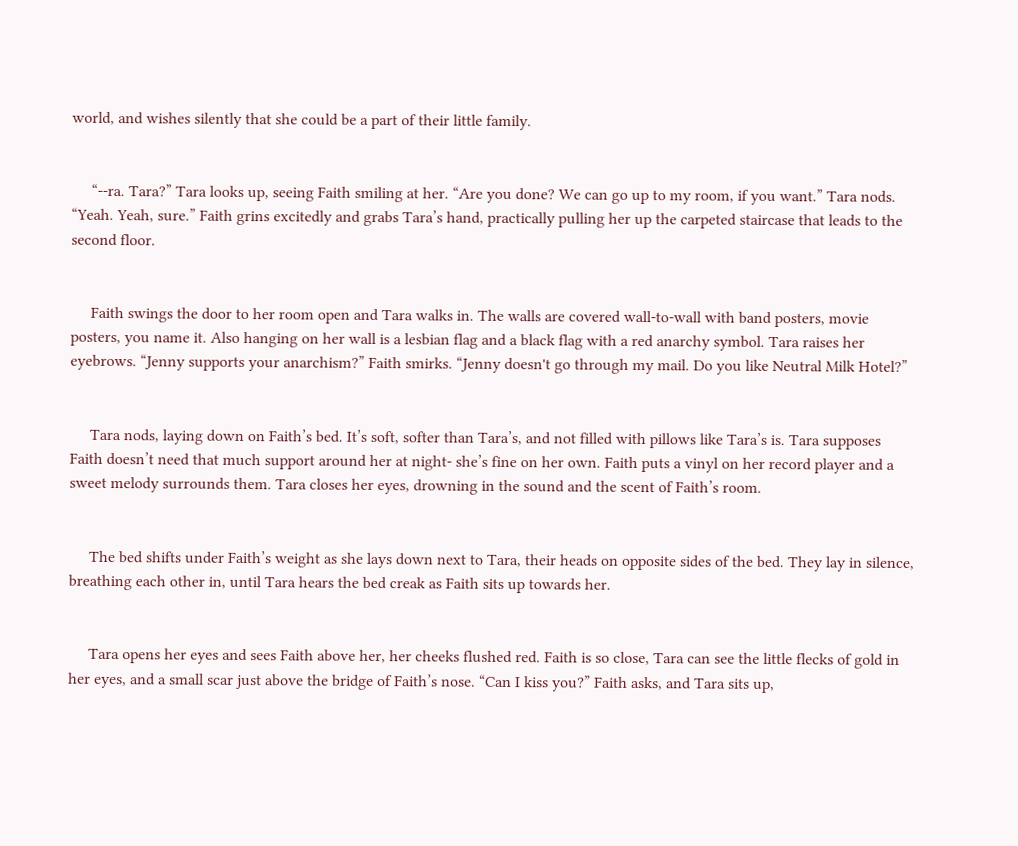world, and wishes silently that she could be a part of their little family.


     “--ra. Tara?” Tara looks up, seeing Faith smiling at her. “Are you done? We can go up to my room, if you want.” Tara nods. “Yeah. Yeah, sure.” Faith grins excitedly and grabs Tara’s hand, practically pulling her up the carpeted staircase that leads to the second floor.


     Faith swings the door to her room open and Tara walks in. The walls are covered wall-to-wall with band posters, movie posters, you name it. Also hanging on her wall is a lesbian flag and a black flag with a red anarchy symbol. Tara raises her eyebrows. “Jenny supports your anarchism?” Faith smirks. “Jenny doesn't go through my mail. Do you like Neutral Milk Hotel?”


     Tara nods, laying down on Faith’s bed. It’s soft, softer than Tara’s, and not filled with pillows like Tara’s is. Tara supposes Faith doesn’t need that much support around her at night- she’s fine on her own. Faith puts a vinyl on her record player and a sweet melody surrounds them. Tara closes her eyes, drowning in the sound and the scent of Faith’s room.


     The bed shifts under Faith’s weight as she lays down next to Tara, their heads on opposite sides of the bed. They lay in silence, breathing each other in, until Tara hears the bed creak as Faith sits up towards her.


     Tara opens her eyes and sees Faith above her, her cheeks flushed red. Faith is so close, Tara can see the little flecks of gold in her eyes, and a small scar just above the bridge of Faith’s nose. “Can I kiss you?” Faith asks, and Tara sits up,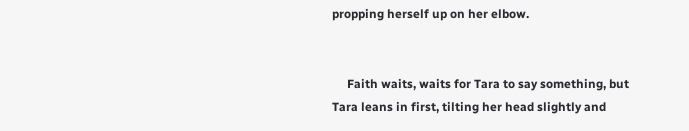propping herself up on her elbow.


     Faith waits, waits for Tara to say something, but Tara leans in first, tilting her head slightly and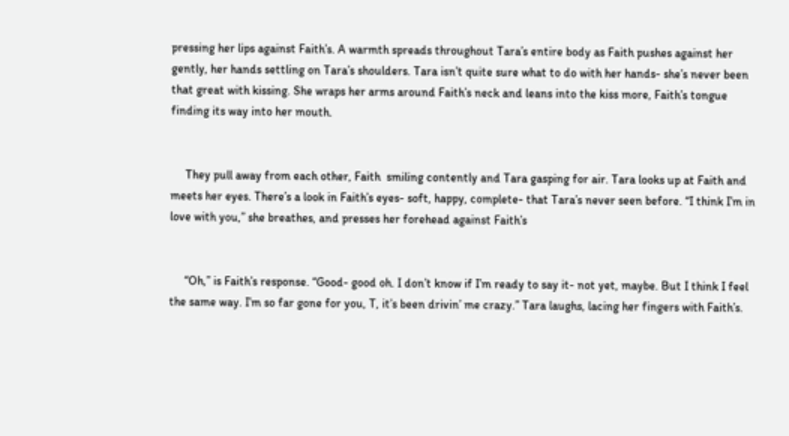pressing her lips against Faith’s. A warmth spreads throughout Tara’s entire body as Faith pushes against her gently, her hands settling on Tara’s shoulders. Tara isn’t quite sure what to do with her hands- she’s never been that great with kissing. She wraps her arms around Faith’s neck and leans into the kiss more, Faith’s tongue finding its way into her mouth.


     They pull away from each other, Faith  smiling contently and Tara gasping for air. Tara looks up at Faith and meets her eyes. There’s a look in Faith’s eyes- soft, happy, complete- that Tara’s never seen before. “I think I’m in love with you,” she breathes, and presses her forehead against Faith’s


     “Oh,” is Faith’s response. “Good- good oh. I don’t know if I’m ready to say it- not yet, maybe. But I think I feel the same way. I’m so far gone for you, T, it’s been drivin’ me crazy.” Tara laughs, lacing her fingers with Faith’s.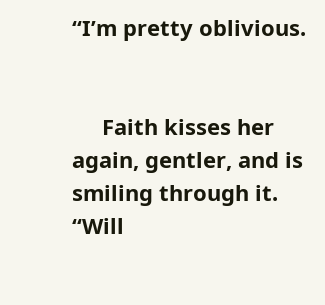“I’m pretty oblivious.


     Faith kisses her again, gentler, and is smiling through it. “Will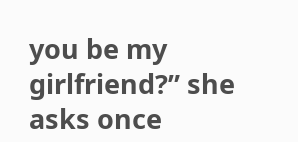you be my girlfriend?” she asks once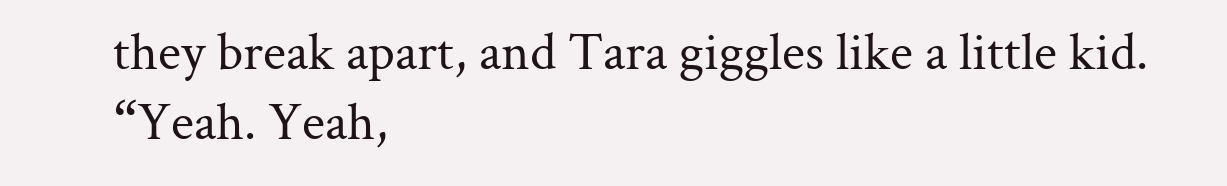they break apart, and Tara giggles like a little kid. “Yeah. Yeah,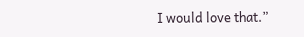I would love that.”